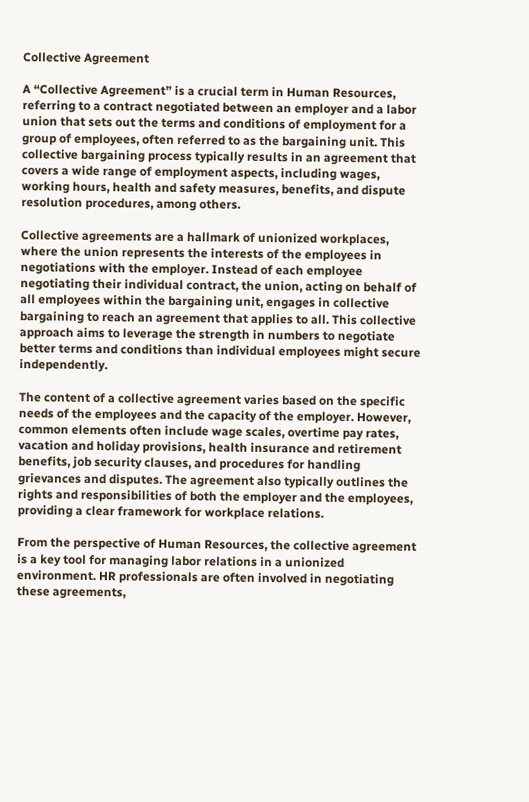Collective Agreement

A “Collective Agreement” is a crucial term in Human Resources, referring to a contract negotiated between an employer and a labor union that sets out the terms and conditions of employment for a group of employees, often referred to as the bargaining unit. This collective bargaining process typically results in an agreement that covers a wide range of employment aspects, including wages, working hours, health and safety measures, benefits, and dispute resolution procedures, among others.

Collective agreements are a hallmark of unionized workplaces, where the union represents the interests of the employees in negotiations with the employer. Instead of each employee negotiating their individual contract, the union, acting on behalf of all employees within the bargaining unit, engages in collective bargaining to reach an agreement that applies to all. This collective approach aims to leverage the strength in numbers to negotiate better terms and conditions than individual employees might secure independently.

The content of a collective agreement varies based on the specific needs of the employees and the capacity of the employer. However, common elements often include wage scales, overtime pay rates, vacation and holiday provisions, health insurance and retirement benefits, job security clauses, and procedures for handling grievances and disputes. The agreement also typically outlines the rights and responsibilities of both the employer and the employees, providing a clear framework for workplace relations.

From the perspective of Human Resources, the collective agreement is a key tool for managing labor relations in a unionized environment. HR professionals are often involved in negotiating these agreements,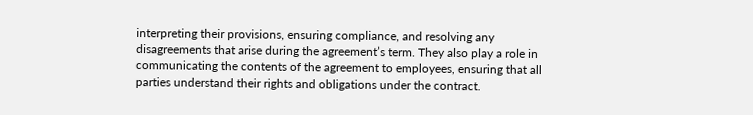interpreting their provisions, ensuring compliance, and resolving any disagreements that arise during the agreement’s term. They also play a role in communicating the contents of the agreement to employees, ensuring that all parties understand their rights and obligations under the contract.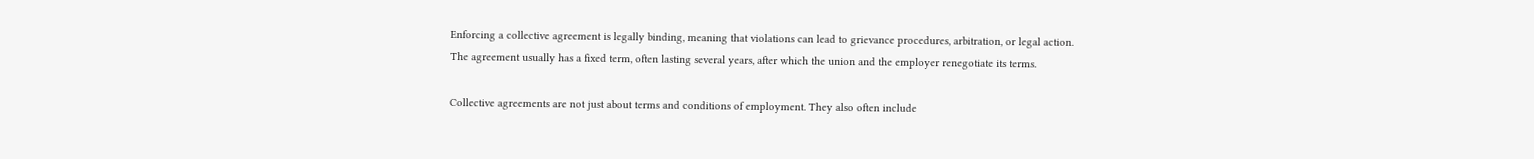Enforcing a collective agreement is legally binding, meaning that violations can lead to grievance procedures, arbitration, or legal action. The agreement usually has a fixed term, often lasting several years, after which the union and the employer renegotiate its terms.

Collective agreements are not just about terms and conditions of employment. They also often include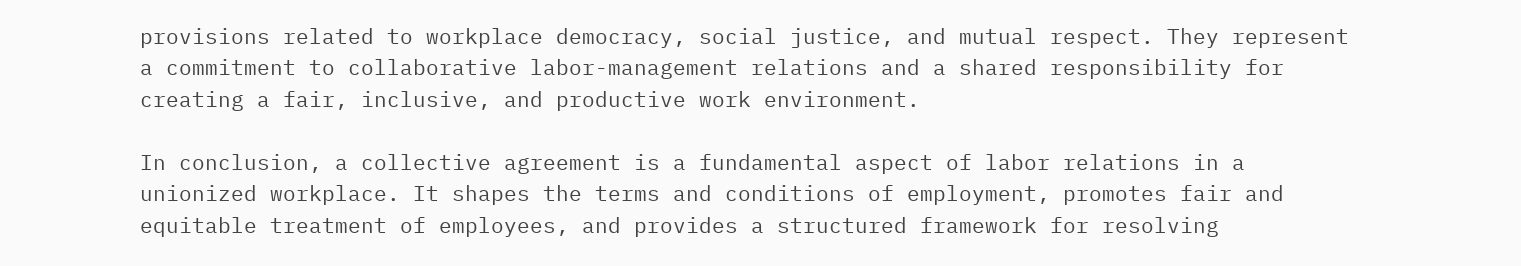provisions related to workplace democracy, social justice, and mutual respect. They represent a commitment to collaborative labor-management relations and a shared responsibility for creating a fair, inclusive, and productive work environment.

In conclusion, a collective agreement is a fundamental aspect of labor relations in a unionized workplace. It shapes the terms and conditions of employment, promotes fair and equitable treatment of employees, and provides a structured framework for resolving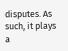disputes. As such, it plays a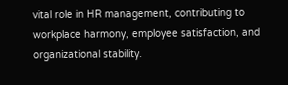vital role in HR management, contributing to workplace harmony, employee satisfaction, and organizational stability.